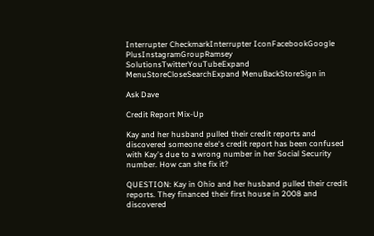Interrupter CheckmarkInterrupter IconFacebookGoogle PlusInstagramGroupRamsey SolutionsTwitterYouTubeExpand MenuStoreCloseSearchExpand MenuBackStoreSign in

Ask Dave

Credit Report Mix-Up

Kay and her husband pulled their credit reports and discovered someone else's credit report has been confused with Kay's due to a wrong number in her Social Security number. How can she fix it?

QUESTION: Kay in Ohio and her husband pulled their credit reports. They financed their first house in 2008 and discovered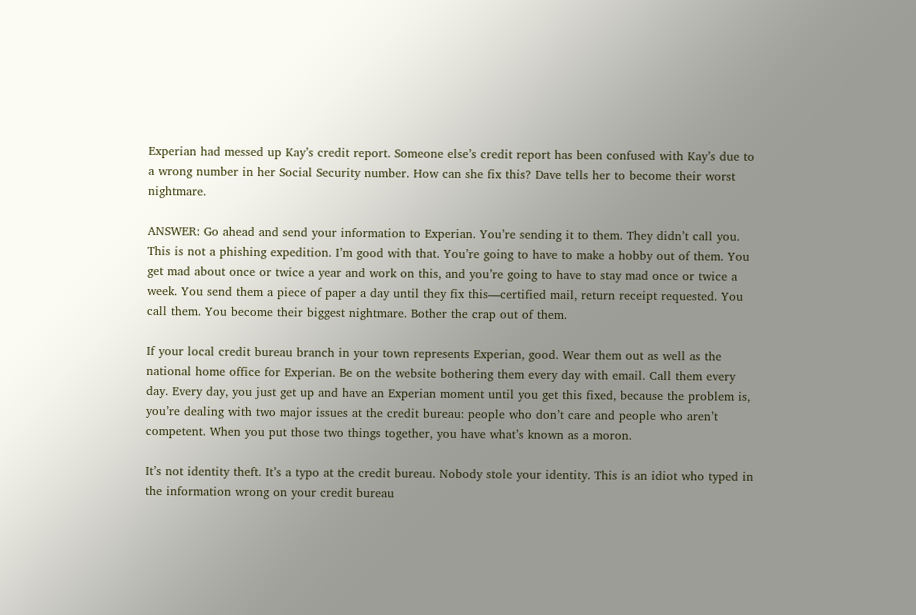Experian had messed up Kay’s credit report. Someone else’s credit report has been confused with Kay’s due to a wrong number in her Social Security number. How can she fix this? Dave tells her to become their worst nightmare.

ANSWER: Go ahead and send your information to Experian. You’re sending it to them. They didn’t call you. This is not a phishing expedition. I’m good with that. You’re going to have to make a hobby out of them. You get mad about once or twice a year and work on this, and you’re going to have to stay mad once or twice a week. You send them a piece of paper a day until they fix this—certified mail, return receipt requested. You call them. You become their biggest nightmare. Bother the crap out of them.

If your local credit bureau branch in your town represents Experian, good. Wear them out as well as the national home office for Experian. Be on the website bothering them every day with email. Call them every day. Every day, you just get up and have an Experian moment until you get this fixed, because the problem is, you’re dealing with two major issues at the credit bureau: people who don’t care and people who aren’t competent. When you put those two things together, you have what’s known as a moron.

It’s not identity theft. It’s a typo at the credit bureau. Nobody stole your identity. This is an idiot who typed in the information wrong on your credit bureau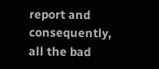report and consequently, all the bad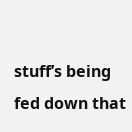stuff’s being fed down that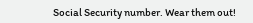Social Security number. Wear them out!